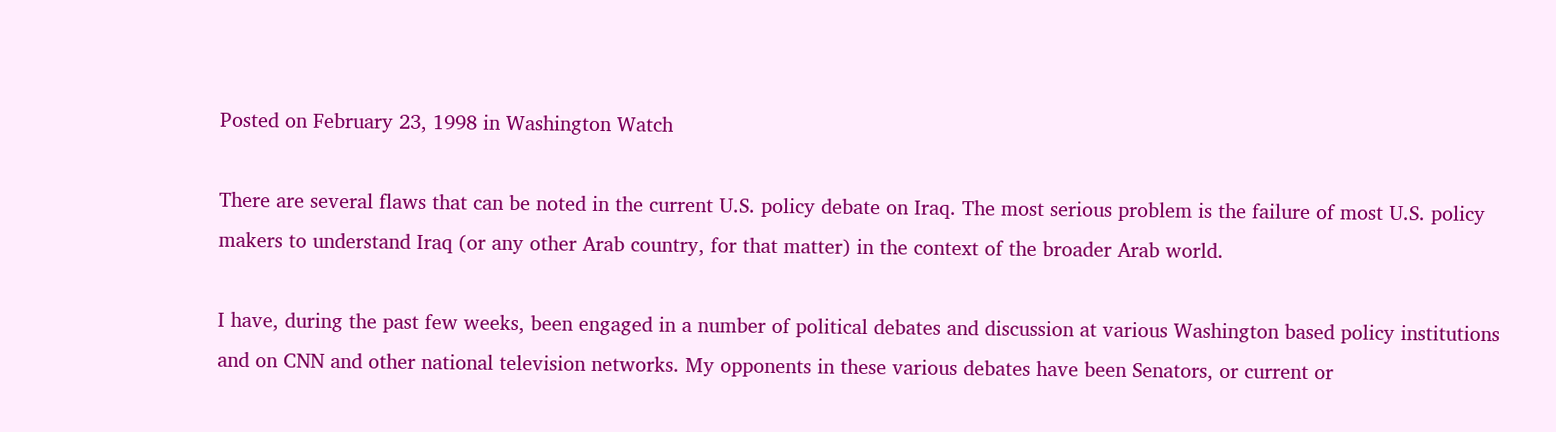Posted on February 23, 1998 in Washington Watch

There are several flaws that can be noted in the current U.S. policy debate on Iraq. The most serious problem is the failure of most U.S. policy makers to understand Iraq (or any other Arab country, for that matter) in the context of the broader Arab world.

I have, during the past few weeks, been engaged in a number of political debates and discussion at various Washington based policy institutions and on CNN and other national television networks. My opponents in these various debates have been Senators, or current or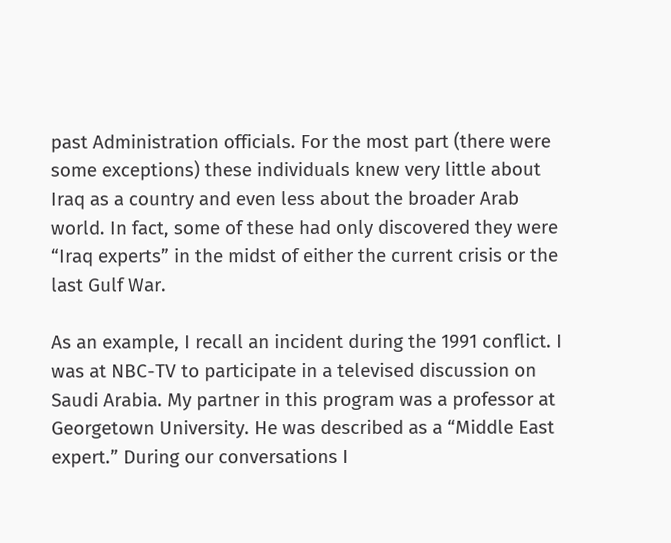past Administration officials. For the most part (there were some exceptions) these individuals knew very little about Iraq as a country and even less about the broader Arab world. In fact, some of these had only discovered they were “Iraq experts” in the midst of either the current crisis or the last Gulf War.

As an example, I recall an incident during the 1991 conflict. I was at NBC-TV to participate in a televised discussion on Saudi Arabia. My partner in this program was a professor at Georgetown University. He was described as a “Middle East expert.” During our conversations I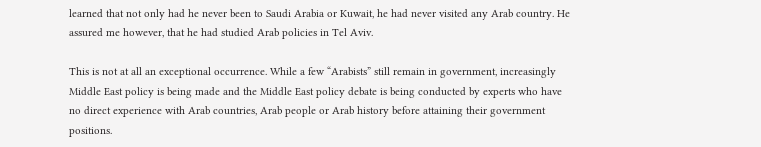learned that not only had he never been to Saudi Arabia or Kuwait, he had never visited any Arab country. He assured me however, that he had studied Arab policies in Tel Aviv.

This is not at all an exceptional occurrence. While a few “Arabists” still remain in government, increasingly Middle East policy is being made and the Middle East policy debate is being conducted by experts who have no direct experience with Arab countries, Arab people or Arab history before attaining their government positions.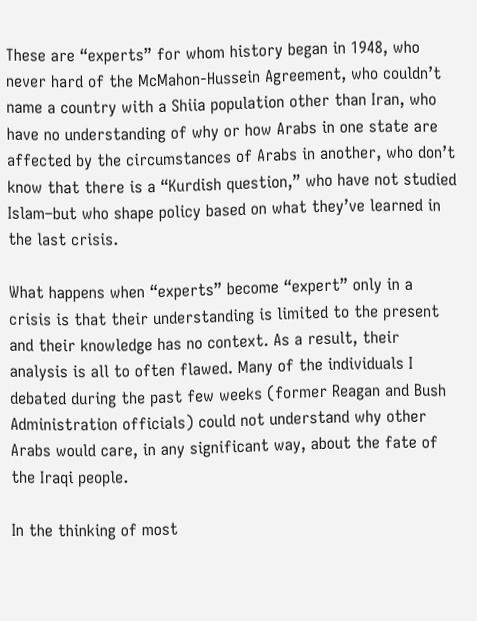These are “experts” for whom history began in 1948, who never hard of the McMahon-Hussein Agreement, who couldn’t name a country with a Shiia population other than Iran, who have no understanding of why or how Arabs in one state are affected by the circumstances of Arabs in another, who don’t know that there is a “Kurdish question,” who have not studied Islam–but who shape policy based on what they’ve learned in the last crisis.

What happens when “experts” become “expert” only in a crisis is that their understanding is limited to the present and their knowledge has no context. As a result, their analysis is all to often flawed. Many of the individuals I debated during the past few weeks (former Reagan and Bush Administration officials) could not understand why other Arabs would care, in any significant way, about the fate of the Iraqi people.

In the thinking of most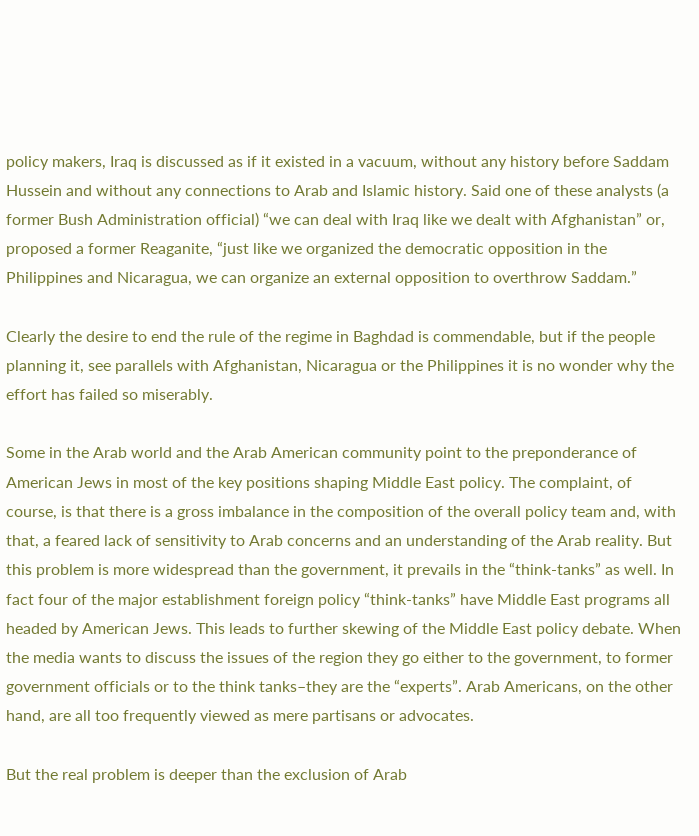policy makers, Iraq is discussed as if it existed in a vacuum, without any history before Saddam Hussein and without any connections to Arab and Islamic history. Said one of these analysts (a former Bush Administration official) “we can deal with Iraq like we dealt with Afghanistan” or, proposed a former Reaganite, “just like we organized the democratic opposition in the Philippines and Nicaragua, we can organize an external opposition to overthrow Saddam.”

Clearly the desire to end the rule of the regime in Baghdad is commendable, but if the people planning it, see parallels with Afghanistan, Nicaragua or the Philippines it is no wonder why the effort has failed so miserably.

Some in the Arab world and the Arab American community point to the preponderance of American Jews in most of the key positions shaping Middle East policy. The complaint, of course, is that there is a gross imbalance in the composition of the overall policy team and, with that, a feared lack of sensitivity to Arab concerns and an understanding of the Arab reality. But this problem is more widespread than the government, it prevails in the “think-tanks” as well. In fact four of the major establishment foreign policy “think-tanks” have Middle East programs all headed by American Jews. This leads to further skewing of the Middle East policy debate. When the media wants to discuss the issues of the region they go either to the government, to former government officials or to the think tanks–they are the “experts”. Arab Americans, on the other hand, are all too frequently viewed as mere partisans or advocates.

But the real problem is deeper than the exclusion of Arab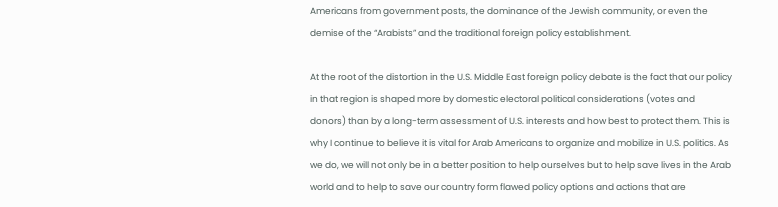Americans from government posts, the dominance of the Jewish community, or even the demise of the “Arabists” and the traditional foreign policy establishment.

At the root of the distortion in the U.S. Middle East foreign policy debate is the fact that our policy in that region is shaped more by domestic electoral political considerations (votes and donors) than by a long-term assessment of U.S. interests and how best to protect them. This is why I continue to believe it is vital for Arab Americans to organize and mobilize in U.S. politics. As we do, we will not only be in a better position to help ourselves but to help save lives in the Arab world and to help to save our country form flawed policy options and actions that are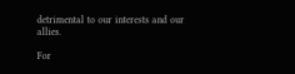detrimental to our interests and our allies.

For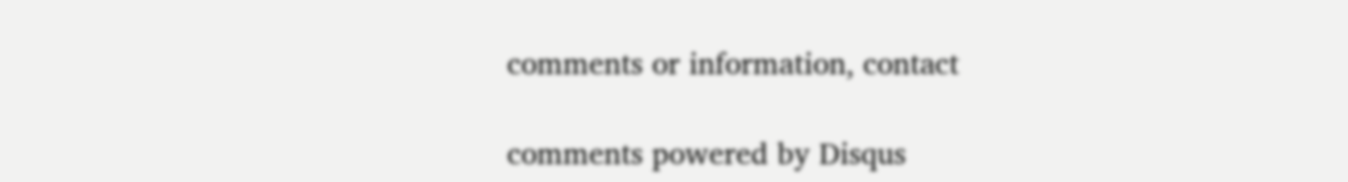comments or information, contact

comments powered by Disqus